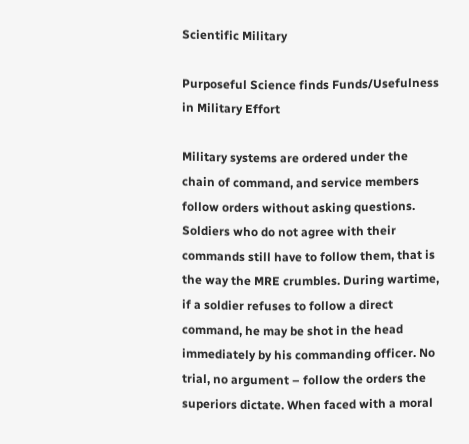Scientific Military

Purposeful Science finds Funds/Usefulness in Military Effort

Military systems are ordered under the chain of command, and service members follow orders without asking questions. Soldiers who do not agree with their commands still have to follow them, that is the way the MRE crumbles. During wartime, if a soldier refuses to follow a direct command, he may be shot in the head immediately by his commanding officer. No trial, no argument – follow the orders the superiors dictate. When faced with a moral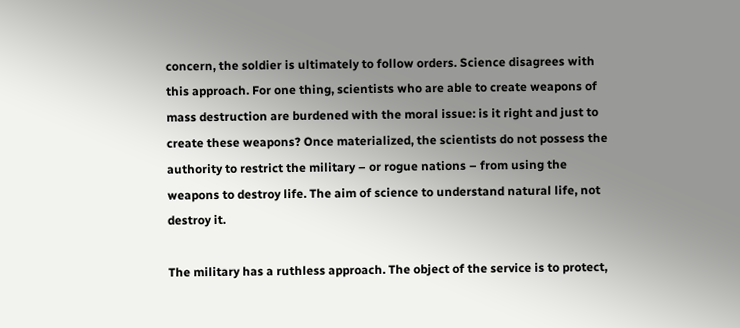concern, the soldier is ultimately to follow orders. Science disagrees with this approach. For one thing, scientists who are able to create weapons of mass destruction are burdened with the moral issue: is it right and just to create these weapons? Once materialized, the scientists do not possess the authority to restrict the military – or rogue nations – from using the weapons to destroy life. The aim of science to understand natural life, not destroy it.

The military has a ruthless approach. The object of the service is to protect,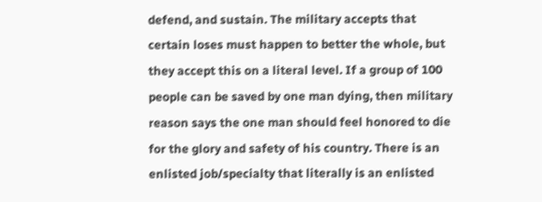defend, and sustain. The military accepts that certain loses must happen to better the whole, but they accept this on a literal level. If a group of 100 people can be saved by one man dying, then military reason says the one man should feel honored to die for the glory and safety of his country. There is an enlisted job/specialty that literally is an enlisted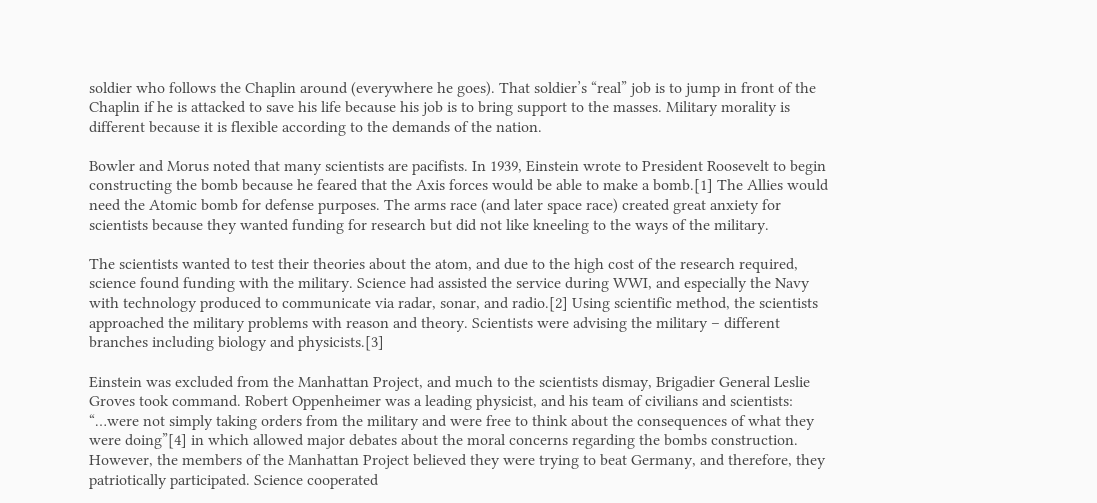soldier who follows the Chaplin around (everywhere he goes). That soldier’s “real” job is to jump in front of the Chaplin if he is attacked to save his life because his job is to bring support to the masses. Military morality is different because it is flexible according to the demands of the nation.

Bowler and Morus noted that many scientists are pacifists. In 1939, Einstein wrote to President Roosevelt to begin constructing the bomb because he feared that the Axis forces would be able to make a bomb.[1] The Allies would need the Atomic bomb for defense purposes. The arms race (and later space race) created great anxiety for scientists because they wanted funding for research but did not like kneeling to the ways of the military.

The scientists wanted to test their theories about the atom, and due to the high cost of the research required, science found funding with the military. Science had assisted the service during WWI, and especially the Navy with technology produced to communicate via radar, sonar, and radio.[2] Using scientific method, the scientists approached the military problems with reason and theory. Scientists were advising the military – different branches including biology and physicists.[3]

Einstein was excluded from the Manhattan Project, and much to the scientists dismay, Brigadier General Leslie Groves took command. Robert Oppenheimer was a leading physicist, and his team of civilians and scientists: “…were not simply taking orders from the military and were free to think about the consequences of what they were doing”[4] in which allowed major debates about the moral concerns regarding the bombs construction. However, the members of the Manhattan Project believed they were trying to beat Germany, and therefore, they patriotically participated. Science cooperated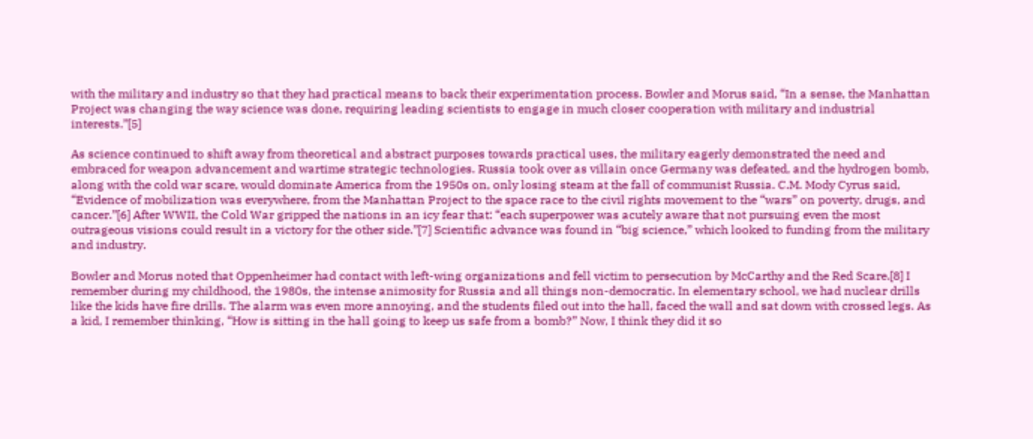with the military and industry so that they had practical means to back their experimentation process. Bowler and Morus said, “In a sense, the Manhattan Project was changing the way science was done, requiring leading scientists to engage in much closer cooperation with military and industrial interests.”[5]

As science continued to shift away from theoretical and abstract purposes towards practical uses, the military eagerly demonstrated the need and embraced for weapon advancement and wartime strategic technologies. Russia took over as villain once Germany was defeated, and the hydrogen bomb, along with the cold war scare, would dominate America from the 1950s on, only losing steam at the fall of communist Russia. C.M. Mody Cyrus said, “Evidence of mobilization was everywhere, from the Manhattan Project to the space race to the civil rights movement to the “wars” on poverty, drugs, and cancer.”[6] After WWII, the Cold War gripped the nations in an icy fear that: “each superpower was acutely aware that not pursuing even the most outrageous visions could result in a victory for the other side.”[7] Scientific advance was found in “big science,” which looked to funding from the military and industry.

Bowler and Morus noted that Oppenheimer had contact with left-wing organizations and fell victim to persecution by McCarthy and the Red Scare.[8] I remember during my childhood, the 1980s, the intense animosity for Russia and all things non-democratic. In elementary school, we had nuclear drills like the kids have fire drills. The alarm was even more annoying, and the students filed out into the hall, faced the wall and sat down with crossed legs. As a kid, I remember thinking, “How is sitting in the hall going to keep us safe from a bomb?” Now, I think they did it so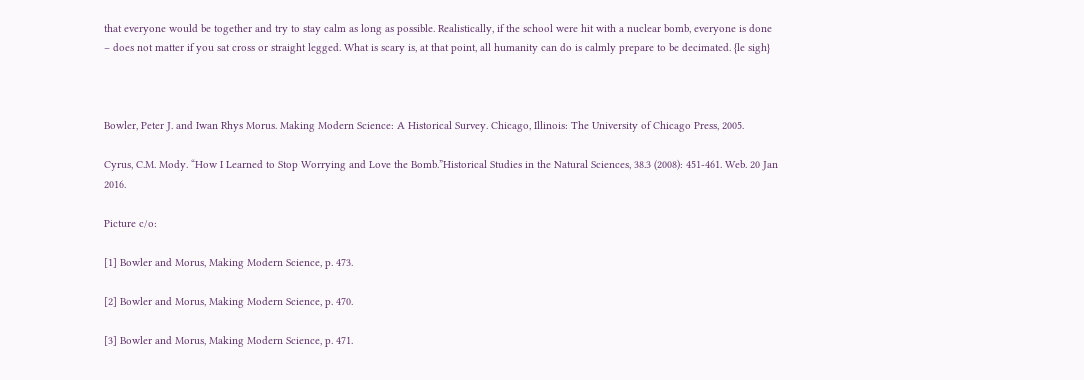that everyone would be together and try to stay calm as long as possible. Realistically, if the school were hit with a nuclear bomb, everyone is done – does not matter if you sat cross or straight legged. What is scary is, at that point, all humanity can do is calmly prepare to be decimated. {le sigh}



Bowler, Peter J. and Iwan Rhys Morus. Making Modern Science: A Historical Survey. Chicago, Illinois: The University of Chicago Press, 2005.

Cyrus, C.M. Mody. “How I Learned to Stop Worrying and Love the Bomb.”Historical Studies in the Natural Sciences, 38.3 (2008): 451-461. Web. 20 Jan 2016.

Picture c/o:

[1] Bowler and Morus, Making Modern Science, p. 473.

[2] Bowler and Morus, Making Modern Science, p. 470.

[3] Bowler and Morus, Making Modern Science, p. 471.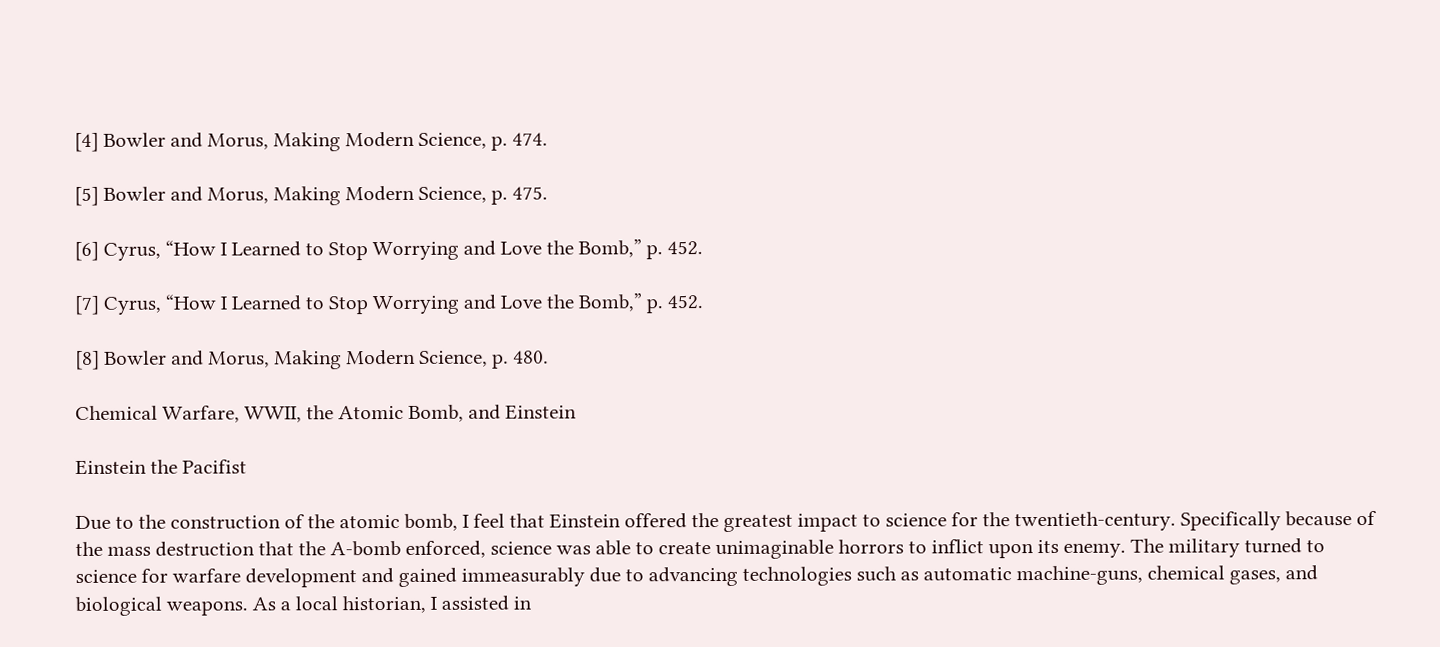[4] Bowler and Morus, Making Modern Science, p. 474.

[5] Bowler and Morus, Making Modern Science, p. 475.

[6] Cyrus, “How I Learned to Stop Worrying and Love the Bomb,” p. 452.

[7] Cyrus, “How I Learned to Stop Worrying and Love the Bomb,” p. 452.

[8] Bowler and Morus, Making Modern Science, p. 480.

Chemical Warfare, WWII, the Atomic Bomb, and Einstein

Einstein the Pacifist

Due to the construction of the atomic bomb, I feel that Einstein offered the greatest impact to science for the twentieth-century. Specifically because of the mass destruction that the A-bomb enforced, science was able to create unimaginable horrors to inflict upon its enemy. The military turned to science for warfare development and gained immeasurably due to advancing technologies such as automatic machine-guns, chemical gases, and biological weapons. As a local historian, I assisted in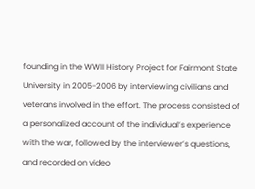founding in the WWII History Project for Fairmont State University in 2005-2006 by interviewing civilians and veterans involved in the effort. The process consisted of a personalized account of the individual’s experience with the war, followed by the interviewer’s questions, and recorded on video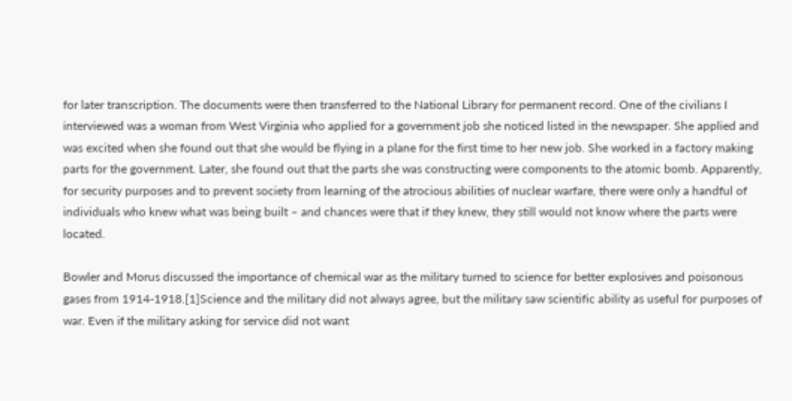for later transcription. The documents were then transferred to the National Library for permanent record. One of the civilians I interviewed was a woman from West Virginia who applied for a government job she noticed listed in the newspaper. She applied and was excited when she found out that she would be flying in a plane for the first time to her new job. She worked in a factory making parts for the government. Later, she found out that the parts she was constructing were components to the atomic bomb. Apparently, for security purposes and to prevent society from learning of the atrocious abilities of nuclear warfare, there were only a handful of individuals who knew what was being built – and chances were that if they knew, they still would not know where the parts were located.

Bowler and Morus discussed the importance of chemical war as the military turned to science for better explosives and poisonous gases from 1914-1918.[1]Science and the military did not always agree, but the military saw scientific ability as useful for purposes of war. Even if the military asking for service did not want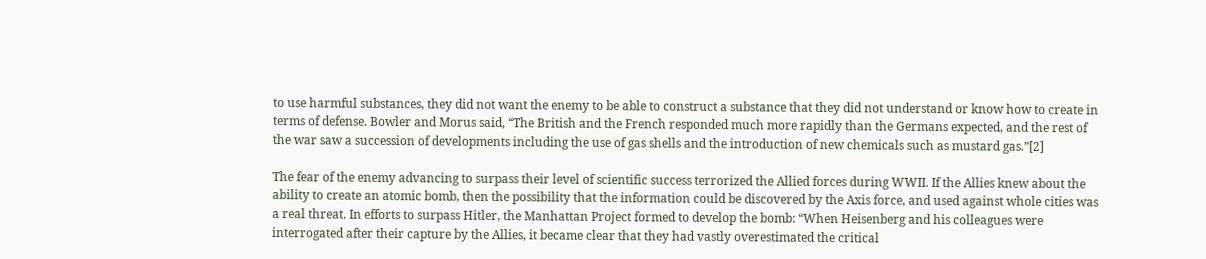to use harmful substances, they did not want the enemy to be able to construct a substance that they did not understand or know how to create in terms of defense. Bowler and Morus said, “The British and the French responded much more rapidly than the Germans expected, and the rest of the war saw a succession of developments including the use of gas shells and the introduction of new chemicals such as mustard gas.”[2]

The fear of the enemy advancing to surpass their level of scientific success terrorized the Allied forces during WWII. If the Allies knew about the ability to create an atomic bomb, then the possibility that the information could be discovered by the Axis force, and used against whole cities was a real threat. In efforts to surpass Hitler, the Manhattan Project formed to develop the bomb: “When Heisenberg and his colleagues were interrogated after their capture by the Allies, it became clear that they had vastly overestimated the critical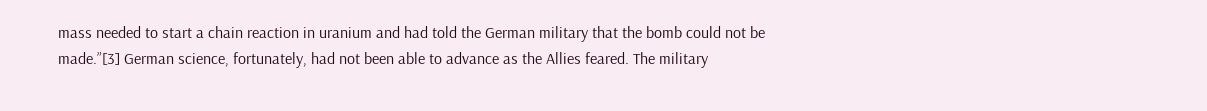mass needed to start a chain reaction in uranium and had told the German military that the bomb could not be made.”[3] German science, fortunately, had not been able to advance as the Allies feared. The military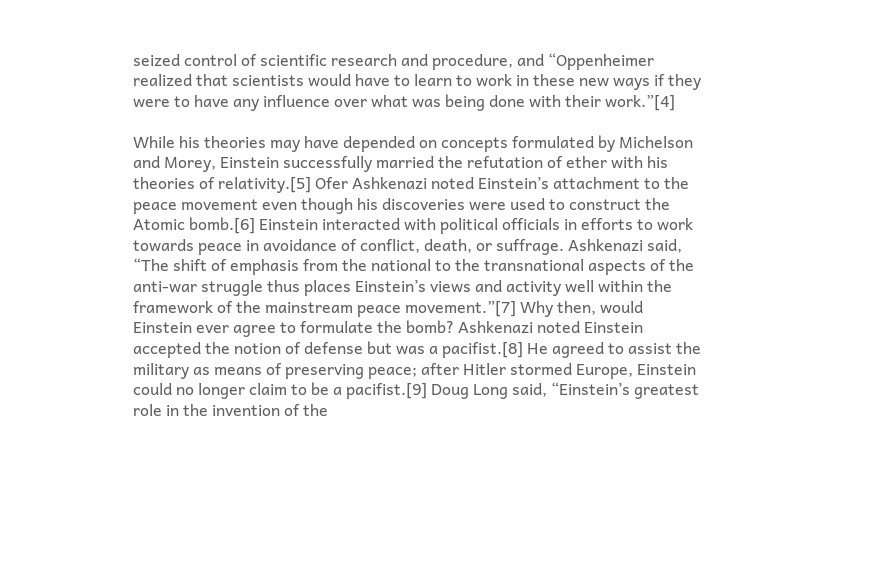seized control of scientific research and procedure, and “Oppenheimer realized that scientists would have to learn to work in these new ways if they were to have any influence over what was being done with their work.”[4]

While his theories may have depended on concepts formulated by Michelson and Morey, Einstein successfully married the refutation of ether with his theories of relativity.[5] Ofer Ashkenazi noted Einstein’s attachment to the peace movement even though his discoveries were used to construct the Atomic bomb.[6] Einstein interacted with political officials in efforts to work towards peace in avoidance of conflict, death, or suffrage. Ashkenazi said, “The shift of emphasis from the national to the transnational aspects of the anti-war struggle thus places Einstein’s views and activity well within the framework of the mainstream peace movement.”[7] Why then, would Einstein ever agree to formulate the bomb? Ashkenazi noted Einstein accepted the notion of defense but was a pacifist.[8] He agreed to assist the military as means of preserving peace; after Hitler stormed Europe, Einstein could no longer claim to be a pacifist.[9] Doug Long said, “Einstein’s greatest role in the invention of the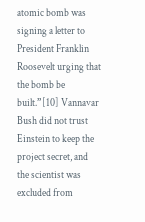atomic bomb was signing a letter to President Franklin Roosevelt urging that the bomb be built.”[10] Vannavar Bush did not trust Einstein to keep the project secret, and the scientist was excluded from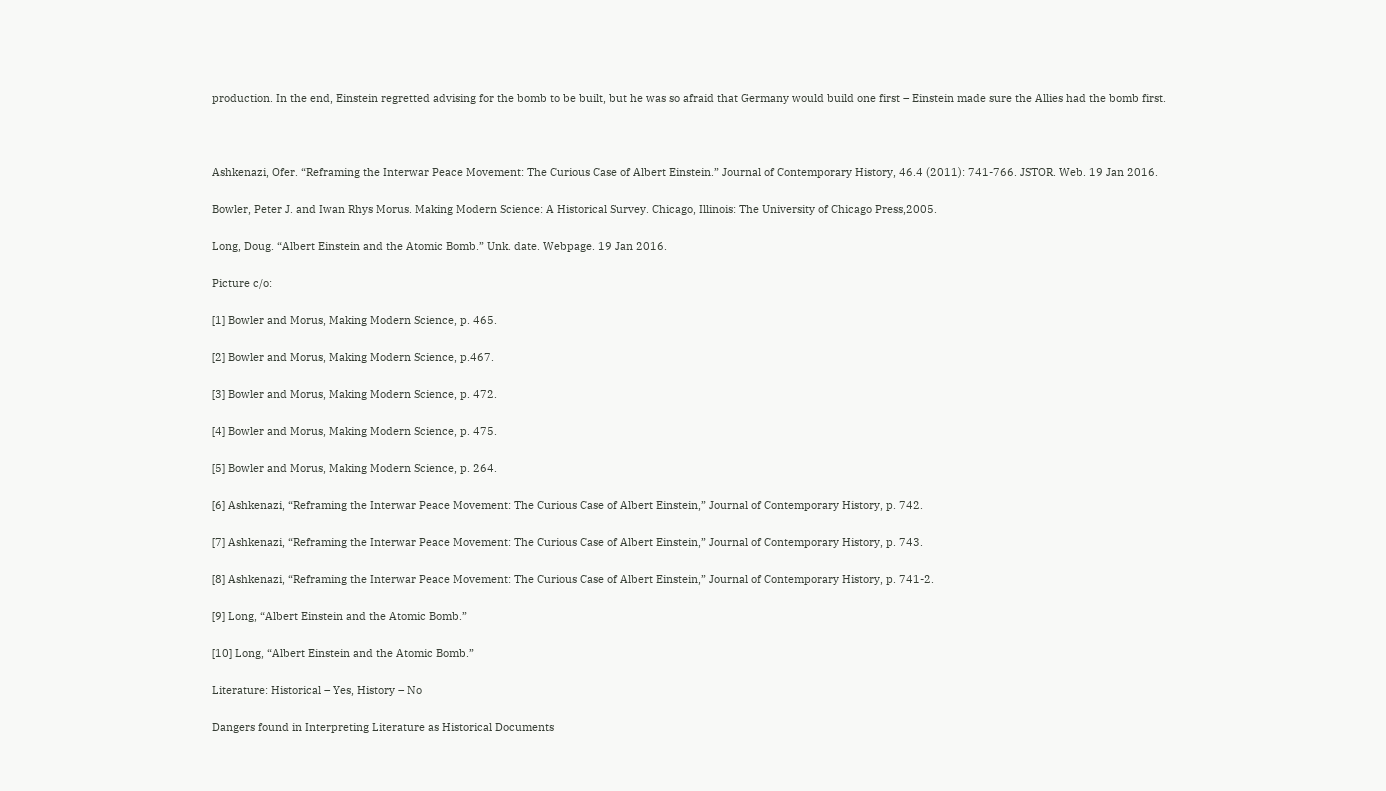production. In the end, Einstein regretted advising for the bomb to be built, but he was so afraid that Germany would build one first – Einstein made sure the Allies had the bomb first.



Ashkenazi, Ofer. “Reframing the Interwar Peace Movement: The Curious Case of Albert Einstein.” Journal of Contemporary History, 46.4 (2011): 741-766. JSTOR. Web. 19 Jan 2016.

Bowler, Peter J. and Iwan Rhys Morus. Making Modern Science: A Historical Survey. Chicago, Illinois: The University of Chicago Press,2005.

Long, Doug. “Albert Einstein and the Atomic Bomb.” Unk. date. Webpage. 19 Jan 2016.

Picture c/o:

[1] Bowler and Morus, Making Modern Science, p. 465.

[2] Bowler and Morus, Making Modern Science, p.467.

[3] Bowler and Morus, Making Modern Science, p. 472.

[4] Bowler and Morus, Making Modern Science, p. 475.

[5] Bowler and Morus, Making Modern Science, p. 264.

[6] Ashkenazi, “Reframing the Interwar Peace Movement: The Curious Case of Albert Einstein,” Journal of Contemporary History, p. 742.

[7] Ashkenazi, “Reframing the Interwar Peace Movement: The Curious Case of Albert Einstein,” Journal of Contemporary History, p. 743.

[8] Ashkenazi, “Reframing the Interwar Peace Movement: The Curious Case of Albert Einstein,” Journal of Contemporary History, p. 741-2.

[9] Long, “Albert Einstein and the Atomic Bomb.”

[10] Long, “Albert Einstein and the Atomic Bomb.”

Literature: Historical – Yes, History – No

Dangers found in Interpreting Literature as Historical Documents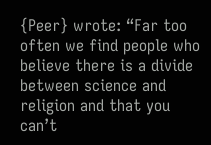{Peer} wrote: “Far too often we find people who believe there is a divide between science and religion and that you can’t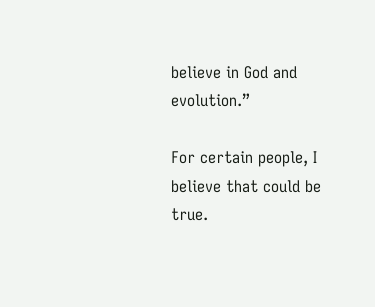believe in God and evolution.”

For certain people, I believe that could be true.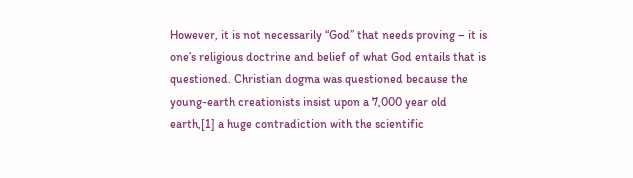However, it is not necessarily “God” that needs proving – it is one’s religious doctrine and belief of what God entails that is questioned. Christian dogma was questioned because the young-earth creationists insist upon a 7,000 year old earth,[1] a huge contradiction with the scientific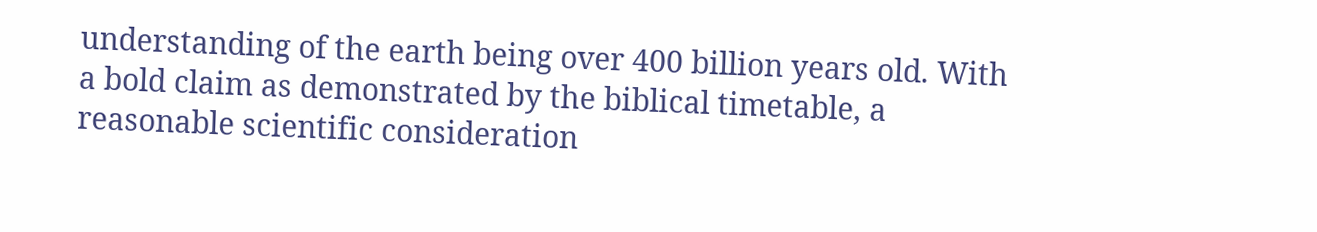understanding of the earth being over 400 billion years old. With a bold claim as demonstrated by the biblical timetable, a reasonable scientific consideration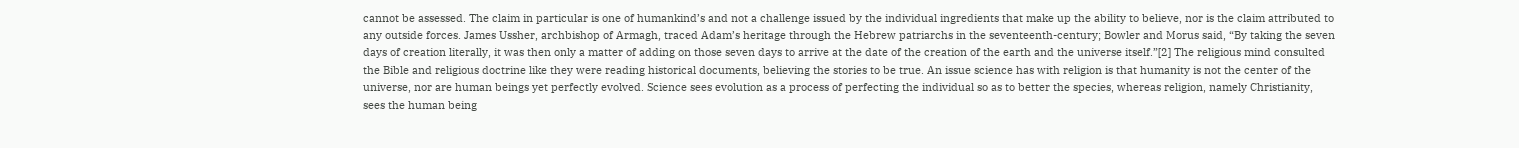cannot be assessed. The claim in particular is one of humankind’s and not a challenge issued by the individual ingredients that make up the ability to believe, nor is the claim attributed to any outside forces. James Ussher, archbishop of Armagh, traced Adam’s heritage through the Hebrew patriarchs in the seventeenth-century; Bowler and Morus said, “By taking the seven days of creation literally, it was then only a matter of adding on those seven days to arrive at the date of the creation of the earth and the universe itself.”[2] The religious mind consulted the Bible and religious doctrine like they were reading historical documents, believing the stories to be true. An issue science has with religion is that humanity is not the center of the universe, nor are human beings yet perfectly evolved. Science sees evolution as a process of perfecting the individual so as to better the species, whereas religion, namely Christianity, sees the human being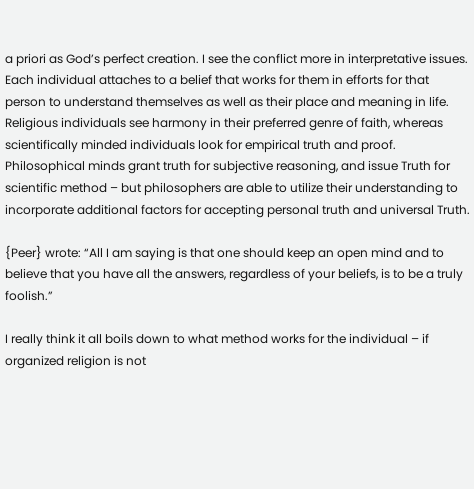a priori as God’s perfect creation. I see the conflict more in interpretative issues. Each individual attaches to a belief that works for them in efforts for that person to understand themselves as well as their place and meaning in life. Religious individuals see harmony in their preferred genre of faith, whereas scientifically minded individuals look for empirical truth and proof. Philosophical minds grant truth for subjective reasoning, and issue Truth for scientific method – but philosophers are able to utilize their understanding to incorporate additional factors for accepting personal truth and universal Truth.

{Peer} wrote: “All I am saying is that one should keep an open mind and to believe that you have all the answers, regardless of your beliefs, is to be a truly foolish.”

I really think it all boils down to what method works for the individual – if organized religion is not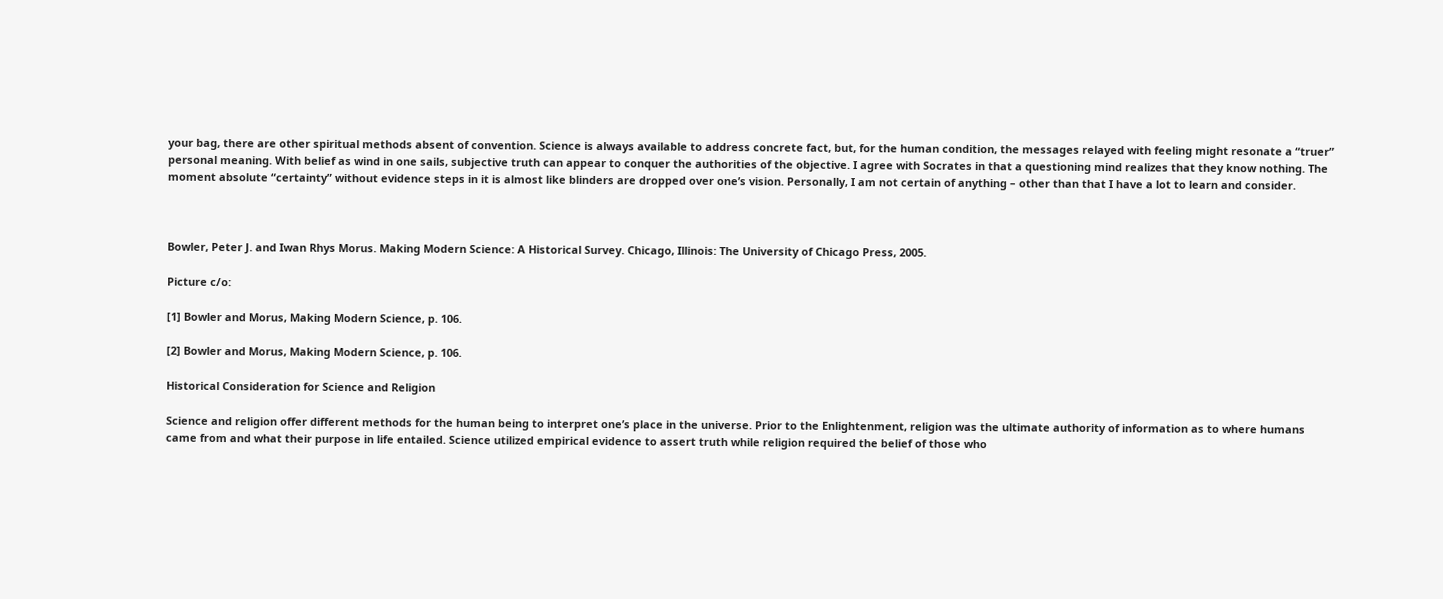your bag, there are other spiritual methods absent of convention. Science is always available to address concrete fact, but, for the human condition, the messages relayed with feeling might resonate a “truer” personal meaning. With belief as wind in one sails, subjective truth can appear to conquer the authorities of the objective. I agree with Socrates in that a questioning mind realizes that they know nothing. The moment absolute “certainty” without evidence steps in it is almost like blinders are dropped over one’s vision. Personally, I am not certain of anything – other than that I have a lot to learn and consider.



Bowler, Peter J. and Iwan Rhys Morus. Making Modern Science: A Historical Survey. Chicago, Illinois: The University of Chicago Press, 2005.

Picture c/o:

[1] Bowler and Morus, Making Modern Science, p. 106.

[2] Bowler and Morus, Making Modern Science, p. 106.

Historical Consideration for Science and Religion

Science and religion offer different methods for the human being to interpret one’s place in the universe. Prior to the Enlightenment, religion was the ultimate authority of information as to where humans came from and what their purpose in life entailed. Science utilized empirical evidence to assert truth while religion required the belief of those who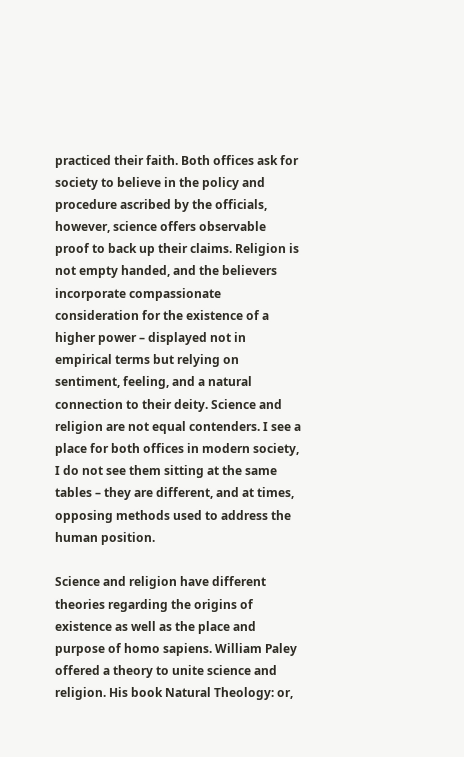practiced their faith. Both offices ask for society to believe in the policy and procedure ascribed by the officials, however, science offers observable proof to back up their claims. Religion is not empty handed, and the believers incorporate compassionate consideration for the existence of a higher power – displayed not in empirical terms but relying on sentiment, feeling, and a natural connection to their deity. Science and religion are not equal contenders. I see a place for both offices in modern society, I do not see them sitting at the same tables – they are different, and at times, opposing methods used to address the human position.

Science and religion have different theories regarding the origins of existence as well as the place and purpose of homo sapiens. William Paley offered a theory to unite science and religion. His book Natural Theology: or,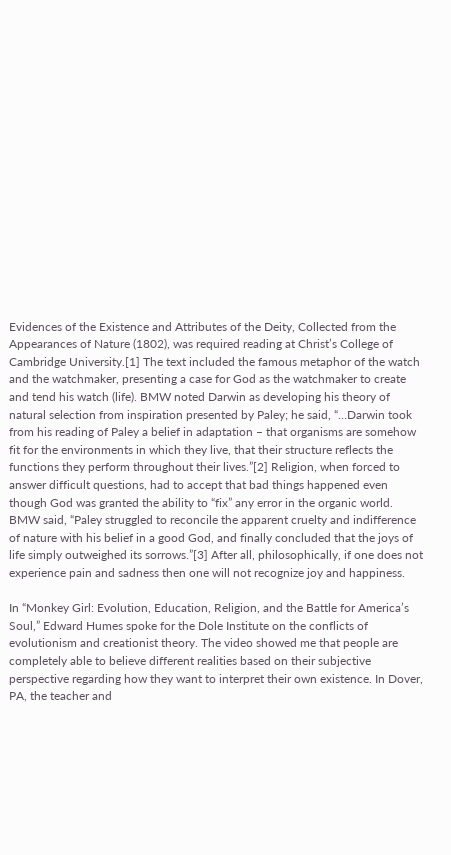Evidences of the Existence and Attributes of the Deity, Collected from the Appearances of Nature (1802), was required reading at Christ’s College of Cambridge University.[1] The text included the famous metaphor of the watch and the watchmaker, presenting a case for God as the watchmaker to create and tend his watch (life). BMW noted Darwin as developing his theory of natural selection from inspiration presented by Paley; he said, “…Darwin took from his reading of Paley a belief in adaptation – that organisms are somehow fit for the environments in which they live, that their structure reflects the functions they perform throughout their lives.”[2] Religion, when forced to answer difficult questions, had to accept that bad things happened even though God was granted the ability to “fix” any error in the organic world. BMW said, “Paley struggled to reconcile the apparent cruelty and indifference of nature with his belief in a good God, and finally concluded that the joys of life simply outweighed its sorrows.”[3] After all, philosophically, if one does not experience pain and sadness then one will not recognize joy and happiness.

In “Monkey Girl: Evolution, Education, Religion, and the Battle for America’s Soul,” Edward Humes spoke for the Dole Institute on the conflicts of evolutionism and creationist theory. The video showed me that people are completely able to believe different realities based on their subjective perspective regarding how they want to interpret their own existence. In Dover, PA, the teacher and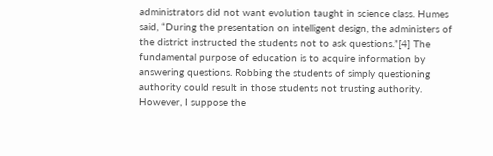administrators did not want evolution taught in science class. Humes said, “During the presentation on intelligent design, the administers of the district instructed the students not to ask questions.”[4] The fundamental purpose of education is to acquire information by answering questions. Robbing the students of simply questioning authority could result in those students not trusting authority. However, I suppose the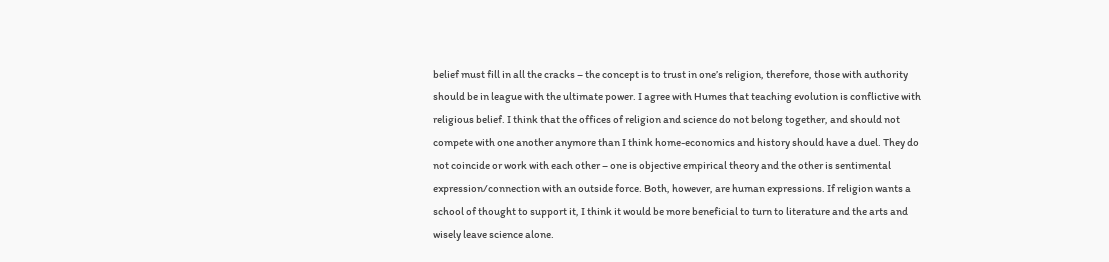belief must fill in all the cracks – the concept is to trust in one’s religion, therefore, those with authority should be in league with the ultimate power. I agree with Humes that teaching evolution is conflictive with religious belief. I think that the offices of religion and science do not belong together, and should not compete with one another anymore than I think home-economics and history should have a duel. They do not coincide or work with each other – one is objective empirical theory and the other is sentimental expression/connection with an outside force. Both, however, are human expressions. If religion wants a school of thought to support it, I think it would be more beneficial to turn to literature and the arts and wisely leave science alone.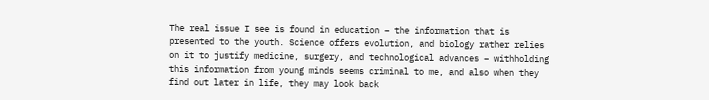The real issue I see is found in education – the information that is presented to the youth. Science offers evolution, and biology rather relies on it to justify medicine, surgery, and technological advances – withholding this information from young minds seems criminal to me, and also when they find out later in life, they may look back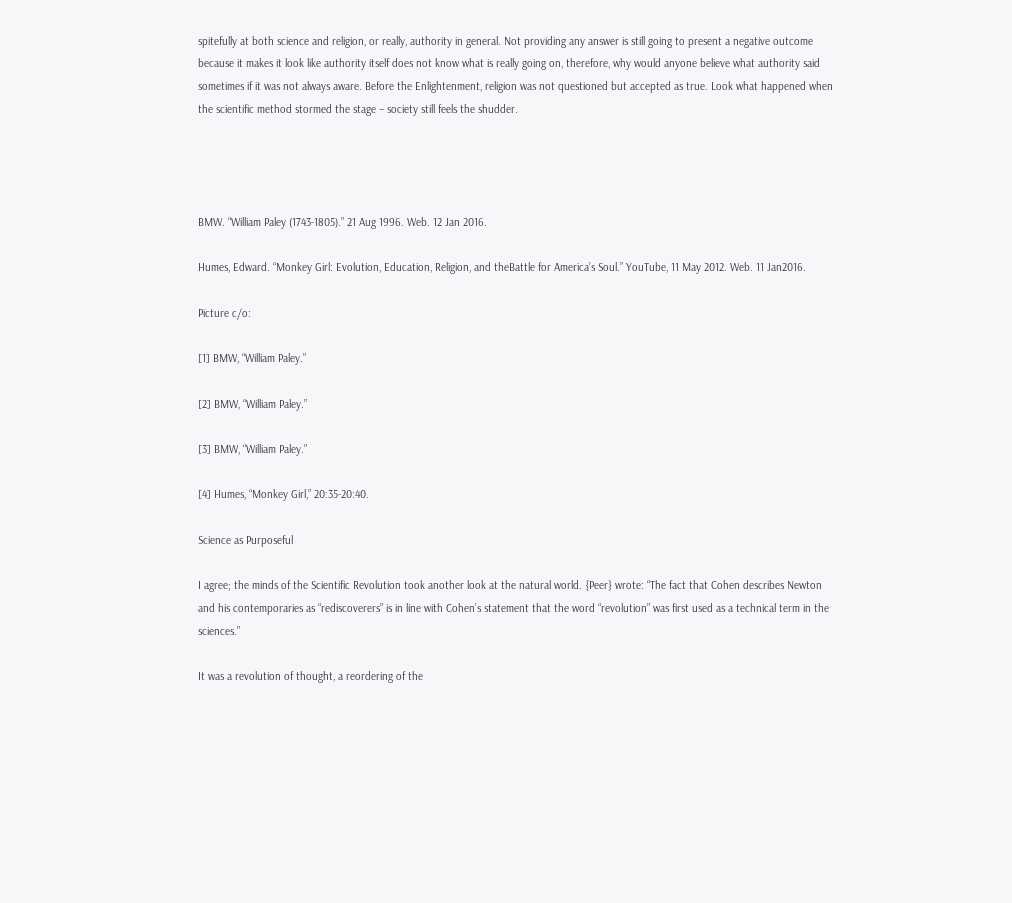spitefully at both science and religion, or really, authority in general. Not providing any answer is still going to present a negative outcome because it makes it look like authority itself does not know what is really going on, therefore, why would anyone believe what authority said sometimes if it was not always aware. Before the Enlightenment, religion was not questioned but accepted as true. Look what happened when the scientific method stormed the stage – society still feels the shudder.




BMW. “William Paley (1743-1805).” 21 Aug 1996. Web. 12 Jan 2016.

Humes, Edward. “Monkey Girl: Evolution, Education, Religion, and theBattle for America’s Soul.” YouTube, 11 May 2012. Web. 11 Jan2016.

Picture c/o:

[1] BMW, “William Paley.”

[2] BMW, “William Paley.”

[3] BMW, “William Paley.”

[4] Humes, “Monkey Girl,” 20:35-20:40.

Science as Purposeful

I agree; the minds of the Scientific Revolution took another look at the natural world. {Peer} wrote: “The fact that Cohen describes Newton and his contemporaries as “rediscoverers” is in line with Cohen’s statement that the word “revolution” was first used as a technical term in the sciences.”

It was a revolution of thought, a reordering of the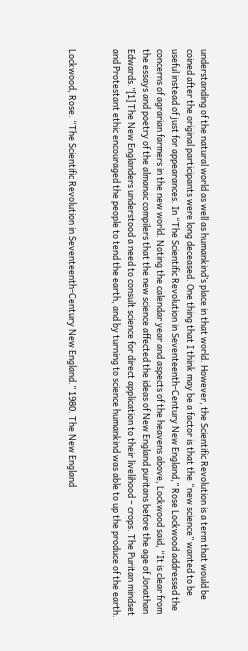understanding of the natural world as well as humankind’s place in that world. However, the Scientific Revolution is a term that would be coined after the original participants were long deceased. One thing that I think may be a factor is that the “new science” wanted to be useful instead of just for appearances. In “The Scientific Revolution in Seventeenth-Century New England,” Rose Lockwood addressed the concerns of agrarian farmers in the new world. Noting the calendar year and aspects of the heavens above, Lockwood said, “It is clear from the essays and poetry of the almanac compilers that the new science affected the ideas of New England puritans before the age of Jonathan Edwards.”[1] The New Englanders understood a need to consult science for direct application to their livelihood – crops. The Puritan mindset and Protestant ethic encouraged the people to tend the earth, and by turning to science humankind was able to up the produce of the earth.


Lockwood, Rose. “The Scientific Revolution in Seventeenth-Century New England.” 1980. The New England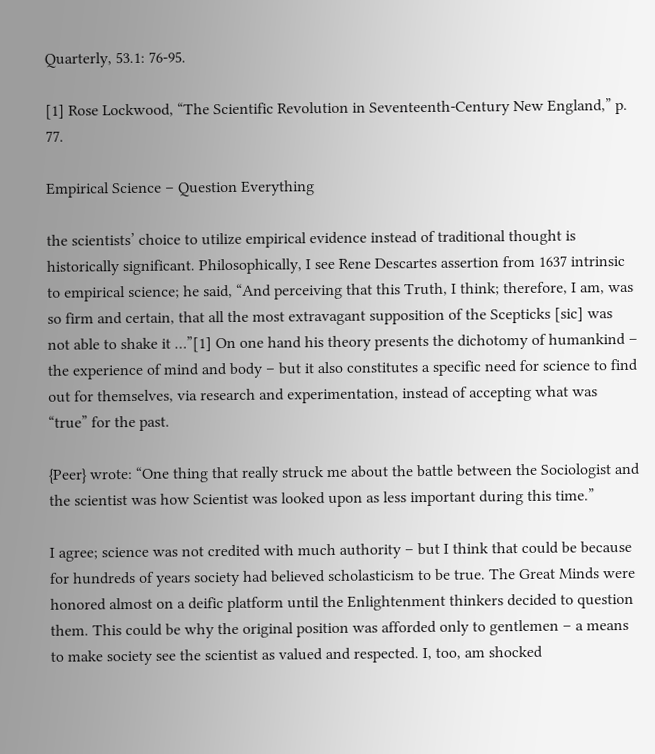Quarterly, 53.1: 76-95.

[1] Rose Lockwood, “The Scientific Revolution in Seventeenth-Century New England,” p. 77.

Empirical Science – Question Everything

the scientists’ choice to utilize empirical evidence instead of traditional thought is historically significant. Philosophically, I see Rene Descartes assertion from 1637 intrinsic to empirical science; he said, “And perceiving that this Truth, I think; therefore, I am, was so firm and certain, that all the most extravagant supposition of the Scepticks [sic] was not able to shake it …”[1] On one hand his theory presents the dichotomy of humankind – the experience of mind and body – but it also constitutes a specific need for science to find out for themselves, via research and experimentation, instead of accepting what was “true” for the past.

{Peer} wrote: “One thing that really struck me about the battle between the Sociologist and the scientist was how Scientist was looked upon as less important during this time.”

I agree; science was not credited with much authority – but I think that could be because for hundreds of years society had believed scholasticism to be true. The Great Minds were honored almost on a deific platform until the Enlightenment thinkers decided to question them. This could be why the original position was afforded only to gentlemen – a means to make society see the scientist as valued and respected. I, too, am shocked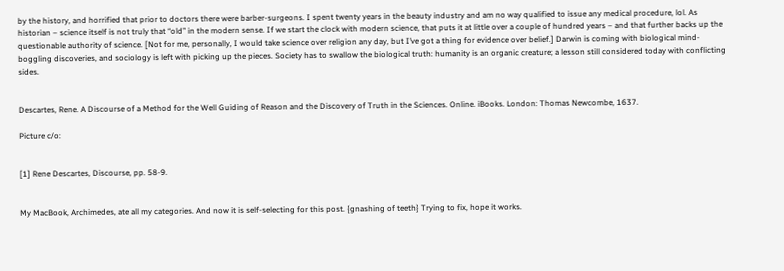by the history, and horrified that prior to doctors there were barber-surgeons. I spent twenty years in the beauty industry and am no way qualified to issue any medical procedure, lol. As historian – science itself is not truly that “old” in the modern sense. If we start the clock with modern science, that puts it at little over a couple of hundred years – and that further backs up the questionable authority of science. [Not for me, personally, I would take science over religion any day, but I’ve got a thing for evidence over belief.] Darwin is coming with biological mind-boggling discoveries, and sociology is left with picking up the pieces. Society has to swallow the biological truth: humanity is an organic creature; a lesson still considered today with conflicting sides.


Descartes, Rene. A Discourse of a Method for the Well Guiding of Reason and the Discovery of Truth in the Sciences. Online. iBooks. London: Thomas Newcombe, 1637.

Picture c/o:


[1] Rene Descartes, Discourse, pp. 58-9.


My MacBook, Archimedes, ate all my categories. And now it is self-selecting for this post. {gnashing of teeth} Trying to fix, hope it works.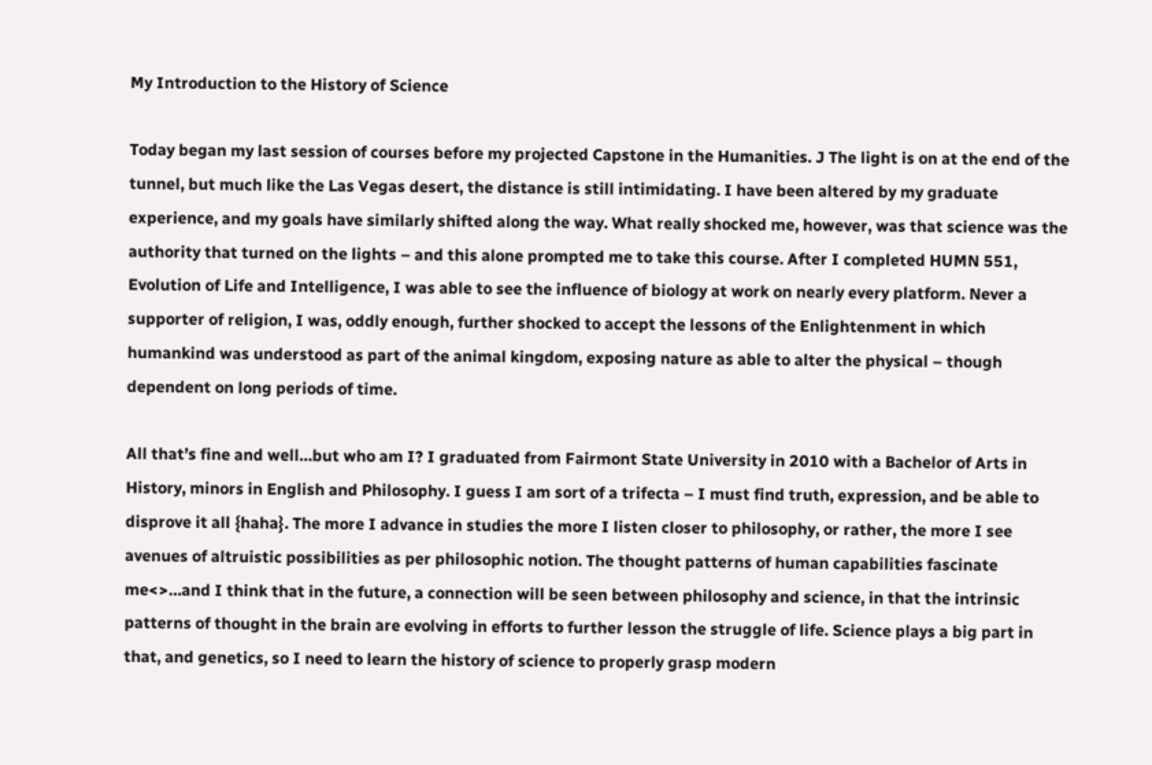My Introduction to the History of Science

Today began my last session of courses before my projected Capstone in the Humanities. J The light is on at the end of the tunnel, but much like the Las Vegas desert, the distance is still intimidating. I have been altered by my graduate experience, and my goals have similarly shifted along the way. What really shocked me, however, was that science was the authority that turned on the lights – and this alone prompted me to take this course. After I completed HUMN 551, Evolution of Life and Intelligence, I was able to see the influence of biology at work on nearly every platform. Never a supporter of religion, I was, oddly enough, further shocked to accept the lessons of the Enlightenment in which humankind was understood as part of the animal kingdom, exposing nature as able to alter the physical – though dependent on long periods of time.

All that’s fine and well…but who am I? I graduated from Fairmont State University in 2010 with a Bachelor of Arts in History, minors in English and Philosophy. I guess I am sort of a trifecta – I must find truth, expression, and be able to disprove it all {haha}. The more I advance in studies the more I listen closer to philosophy, or rather, the more I see avenues of altruistic possibilities as per philosophic notion. The thought patterns of human capabilities fascinate me<>…and I think that in the future, a connection will be seen between philosophy and science, in that the intrinsic patterns of thought in the brain are evolving in efforts to further lesson the struggle of life. Science plays a big part in that, and genetics, so I need to learn the history of science to properly grasp modern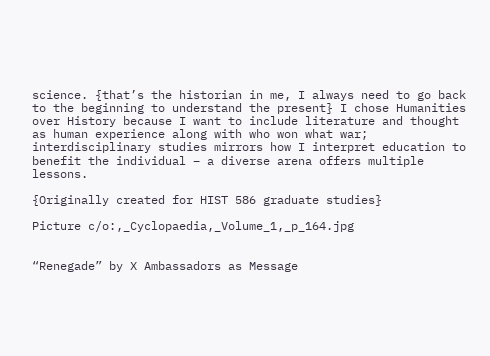science. {that’s the historian in me, I always need to go back to the beginning to understand the present} I chose Humanities over History because I want to include literature and thought as human experience along with who won what war; interdisciplinary studies mirrors how I interpret education to benefit the individual – a diverse arena offers multiple lessons.

{Originally created for HIST 586 graduate studies}

Picture c/o:,_Cyclopaedia,_Volume_1,_p_164.jpg


“Renegade” by X Ambassadors as Message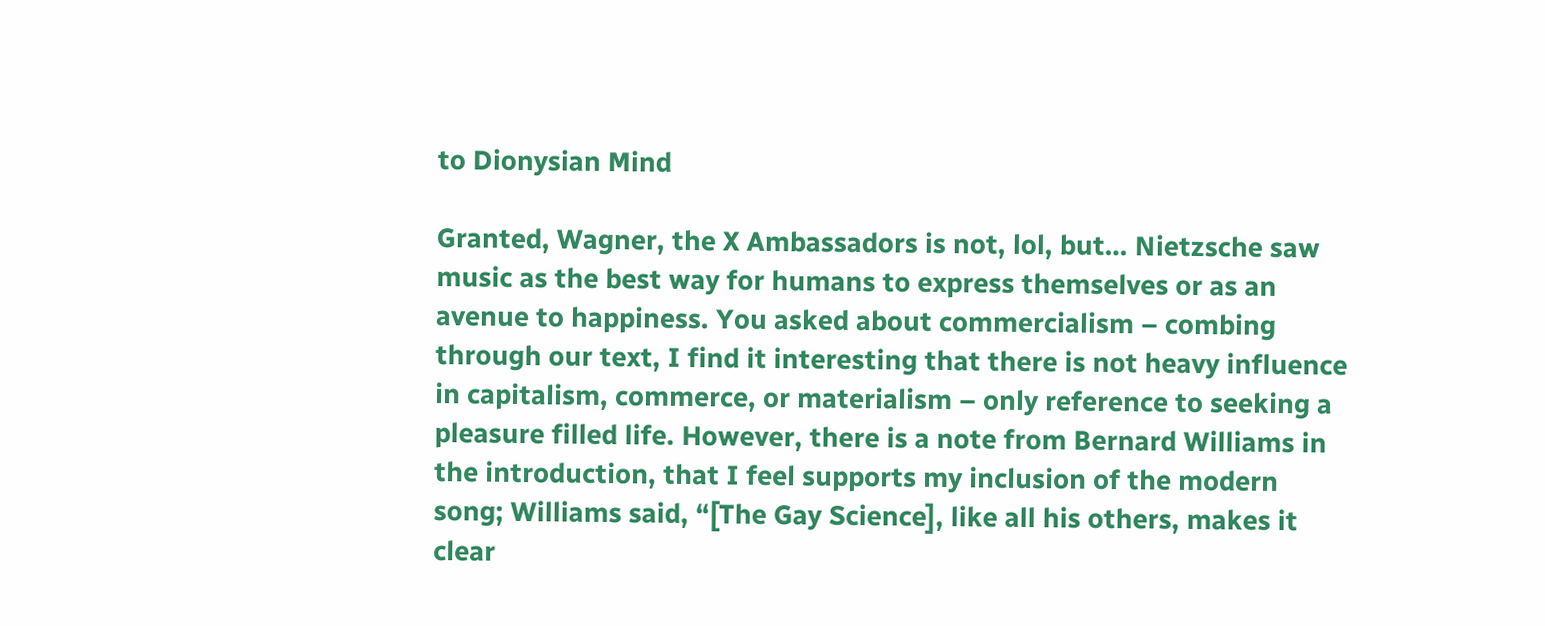to Dionysian Mind

Granted, Wagner, the X Ambassadors is not, lol, but… Nietzsche saw music as the best way for humans to express themselves or as an avenue to happiness. You asked about commercialism – combing through our text, I find it interesting that there is not heavy influence in capitalism, commerce, or materialism – only reference to seeking a pleasure filled life. However, there is a note from Bernard Williams in the introduction, that I feel supports my inclusion of the modern song; Williams said, “[The Gay Science], like all his others, makes it clear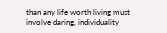than any life worth living must involve daring, individuality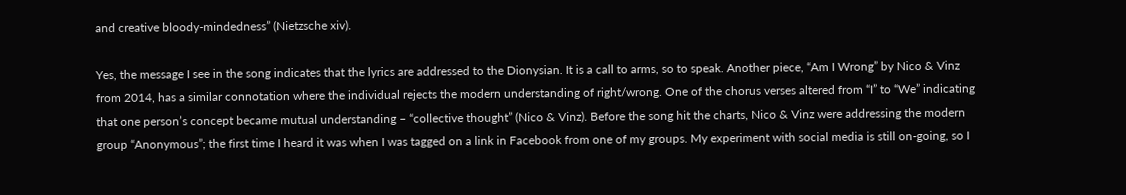and creative bloody-mindedness” (Nietzsche xiv).

Yes, the message I see in the song indicates that the lyrics are addressed to the Dionysian. It is a call to arms, so to speak. Another piece, “Am I Wrong” by Nico & Vinz from 2014, has a similar connotation where the individual rejects the modern understanding of right/wrong. One of the chorus verses altered from “I” to “We” indicating that one person’s concept became mutual understanding – “collective thought” (Nico & Vinz). Before the song hit the charts, Nico & Vinz were addressing the modern group “Anonymous”; the first time I heard it was when I was tagged on a link in Facebook from one of my groups. My experiment with social media is still on-going, so I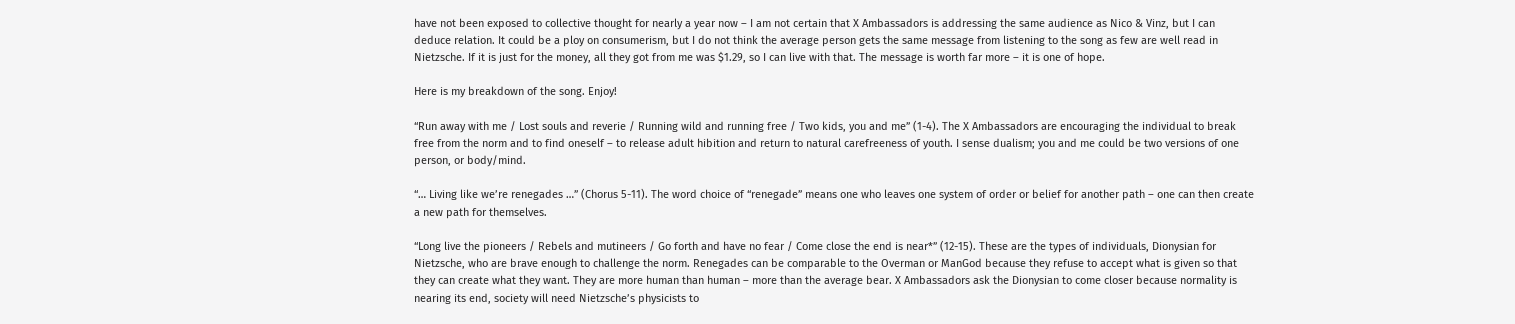have not been exposed to collective thought for nearly a year now – I am not certain that X Ambassadors is addressing the same audience as Nico & Vinz, but I can deduce relation. It could be a ploy on consumerism, but I do not think the average person gets the same message from listening to the song as few are well read in Nietzsche. If it is just for the money, all they got from me was $1.29, so I can live with that. The message is worth far more – it is one of hope.

Here is my breakdown of the song. Enjoy!

“Run away with me / Lost souls and reverie / Running wild and running free / Two kids, you and me” (1-4). The X Ambassadors are encouraging the individual to break free from the norm and to find oneself – to release adult hibition and return to natural carefreeness of youth. I sense dualism; you and me could be two versions of one person, or body/mind.

“… Living like we’re renegades …” (Chorus 5-11). The word choice of “renegade” means one who leaves one system of order or belief for another path – one can then create a new path for themselves.

“Long live the pioneers / Rebels and mutineers / Go forth and have no fear / Come close the end is near*” (12-15). These are the types of individuals, Dionysian for Nietzsche, who are brave enough to challenge the norm. Renegades can be comparable to the Overman or ManGod because they refuse to accept what is given so that they can create what they want. They are more human than human – more than the average bear. X Ambassadors ask the Dionysian to come closer because normality is nearing its end, society will need Nietzsche’s physicists to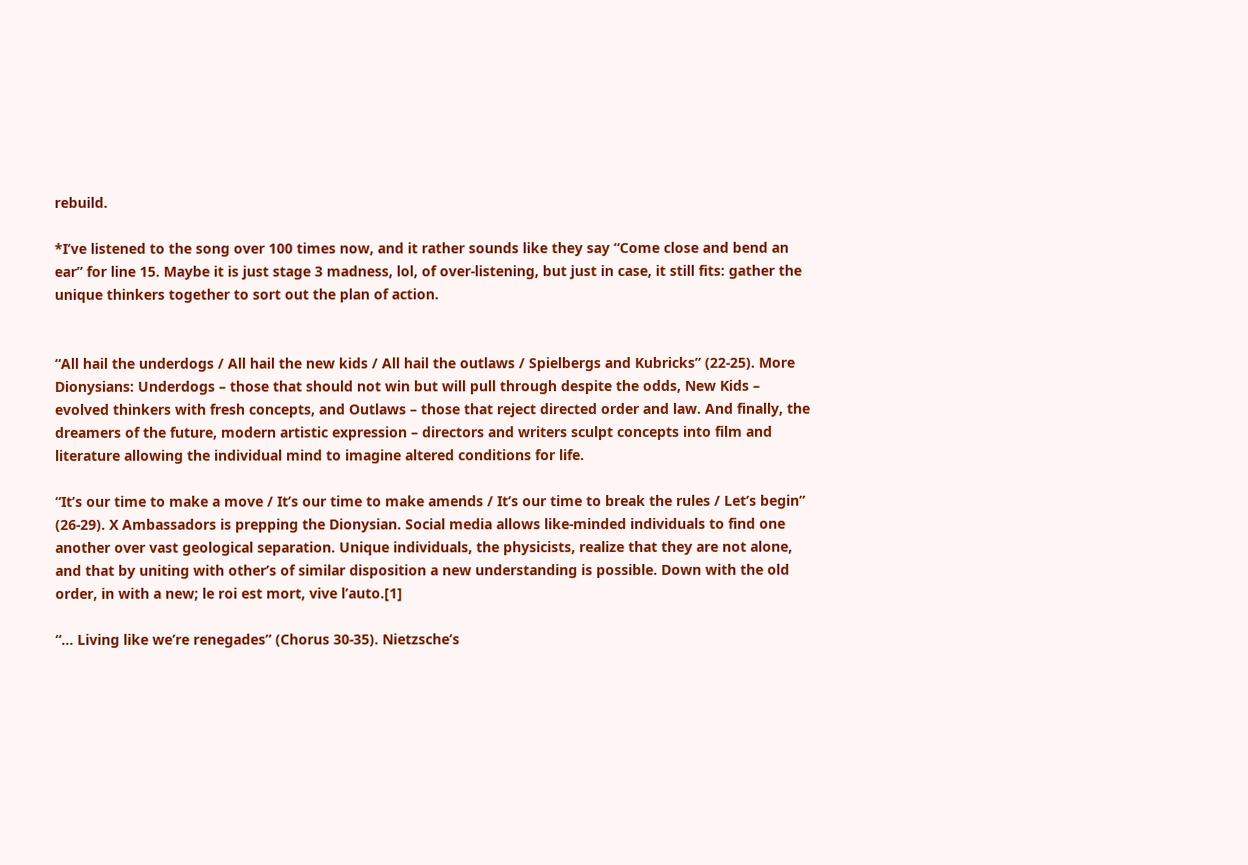rebuild.

*I’ve listened to the song over 100 times now, and it rather sounds like they say “Come close and bend an ear” for line 15. Maybe it is just stage 3 madness, lol, of over-listening, but just in case, it still fits: gather the unique thinkers together to sort out the plan of action.


“All hail the underdogs / All hail the new kids / All hail the outlaws / Spielbergs and Kubricks” (22-25). More Dionysians: Underdogs – those that should not win but will pull through despite the odds, New Kids – evolved thinkers with fresh concepts, and Outlaws – those that reject directed order and law. And finally, the dreamers of the future, modern artistic expression – directors and writers sculpt concepts into film and literature allowing the individual mind to imagine altered conditions for life.

“It’s our time to make a move / It’s our time to make amends / It’s our time to break the rules / Let’s begin” (26-29). X Ambassadors is prepping the Dionysian. Social media allows like-minded individuals to find one another over vast geological separation. Unique individuals, the physicists, realize that they are not alone, and that by uniting with other’s of similar disposition a new understanding is possible. Down with the old order, in with a new; le roi est mort, vive l’auto.[1]

“… Living like we’re renegades” (Chorus 30-35). Nietzsche’s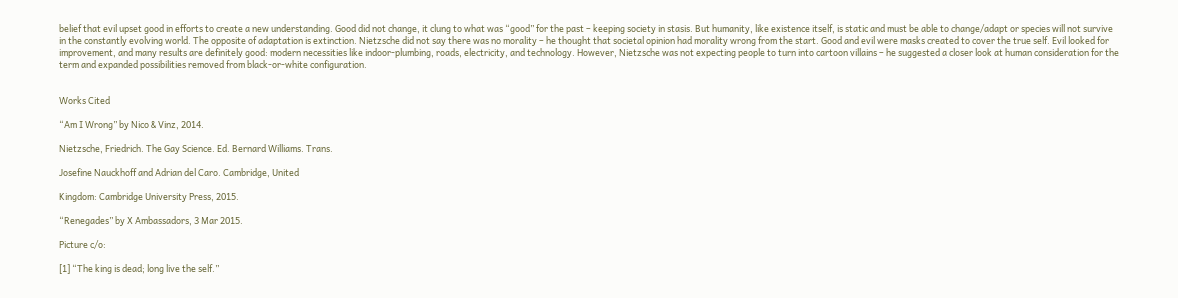belief that evil upset good in efforts to create a new understanding. Good did not change, it clung to what was “good” for the past – keeping society in stasis. But humanity, like existence itself, is static and must be able to change/adapt or species will not survive in the constantly evolving world. The opposite of adaptation is extinction. Nietzsche did not say there was no morality – he thought that societal opinion had morality wrong from the start. Good and evil were masks created to cover the true self. Evil looked for improvement, and many results are definitely good: modern necessities like indoor-plumbing, roads, electricity, and technology. However, Nietzsche was not expecting people to turn into cartoon villains – he suggested a closer look at human consideration for the term and expanded possibilities removed from black-or-white configuration.


Works Cited

“Am I Wrong” by Nico & Vinz, 2014.

Nietzsche, Friedrich. The Gay Science. Ed. Bernard Williams. Trans.

Josefine Nauckhoff and Adrian del Caro. Cambridge, United

Kingdom: Cambridge University Press, 2015.

“Renegades” by X Ambassadors, 3 Mar 2015.

Picture c/o:

[1] “The king is dead; long live the self.”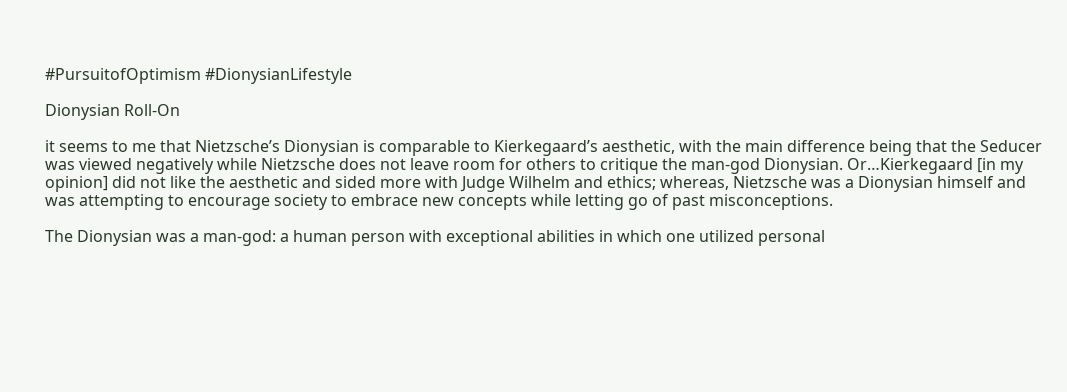#PursuitofOptimism #DionysianLifestyle

Dionysian Roll-On

it seems to me that Nietzsche’s Dionysian is comparable to Kierkegaard’s aesthetic, with the main difference being that the Seducer was viewed negatively while Nietzsche does not leave room for others to critique the man-god Dionysian. Or…Kierkegaard [in my opinion] did not like the aesthetic and sided more with Judge Wilhelm and ethics; whereas, Nietzsche was a Dionysian himself and was attempting to encourage society to embrace new concepts while letting go of past misconceptions.

The Dionysian was a man-god: a human person with exceptional abilities in which one utilized personal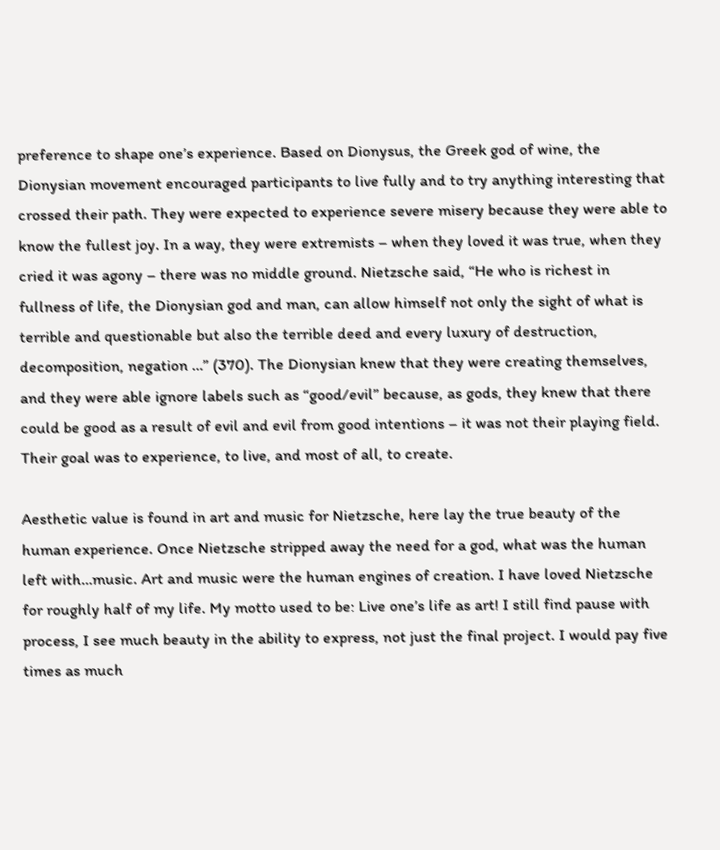preference to shape one’s experience. Based on Dionysus, the Greek god of wine, the Dionysian movement encouraged participants to live fully and to try anything interesting that crossed their path. They were expected to experience severe misery because they were able to know the fullest joy. In a way, they were extremists – when they loved it was true, when they cried it was agony – there was no middle ground. Nietzsche said, “He who is richest in fullness of life, the Dionysian god and man, can allow himself not only the sight of what is terrible and questionable but also the terrible deed and every luxury of destruction, decomposition, negation …” (370). The Dionysian knew that they were creating themselves, and they were able ignore labels such as “good/evil” because, as gods, they knew that there could be good as a result of evil and evil from good intentions – it was not their playing field. Their goal was to experience, to live, and most of all, to create.

Aesthetic value is found in art and music for Nietzsche, here lay the true beauty of the human experience. Once Nietzsche stripped away the need for a god, what was the human left with…music. Art and music were the human engines of creation. I have loved Nietzsche for roughly half of my life. My motto used to be: Live one’s life as art! I still find pause with process, I see much beauty in the ability to express, not just the final project. I would pay five times as much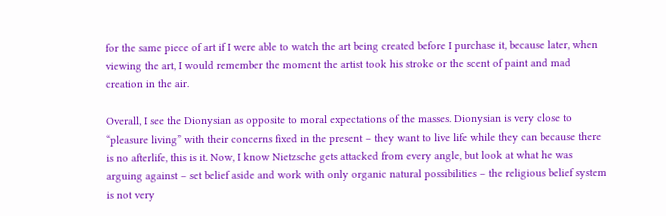for the same piece of art if I were able to watch the art being created before I purchase it, because later, when viewing the art, I would remember the moment the artist took his stroke or the scent of paint and mad creation in the air.

Overall, I see the Dionysian as opposite to moral expectations of the masses. Dionysian is very close to “pleasure living” with their concerns fixed in the present – they want to live life while they can because there is no afterlife, this is it. Now, I know Nietzsche gets attacked from every angle, but look at what he was arguing against – set belief aside and work with only organic natural possibilities – the religious belief system is not very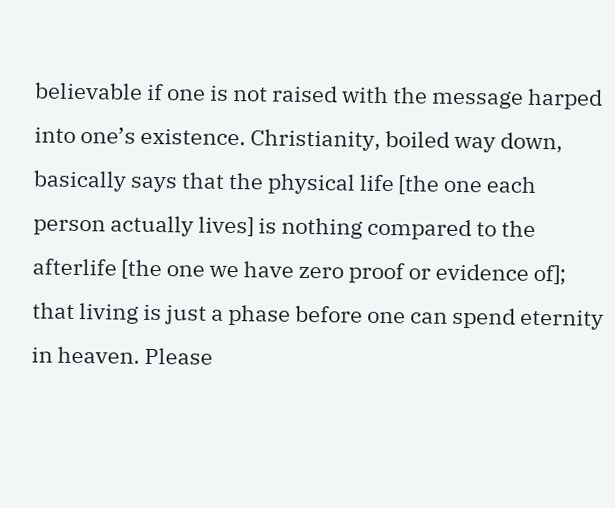believable if one is not raised with the message harped into one’s existence. Christianity, boiled way down, basically says that the physical life [the one each person actually lives] is nothing compared to the afterlife [the one we have zero proof or evidence of]; that living is just a phase before one can spend eternity in heaven. Please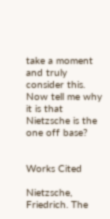take a moment and truly consider this. Now tell me why it is that Nietzsche is the one off base?


Works Cited

Nietzsche, Friedrich. The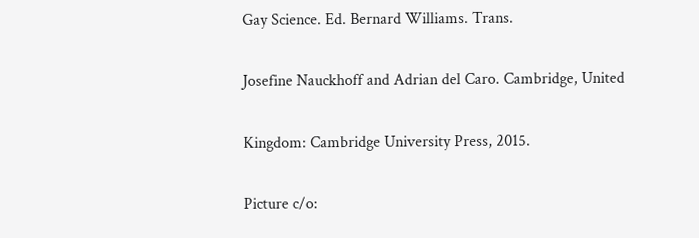Gay Science. Ed. Bernard Williams. Trans.

Josefine Nauckhoff and Adrian del Caro. Cambridge, United

Kingdom: Cambridge University Press, 2015.

Picture c/o: